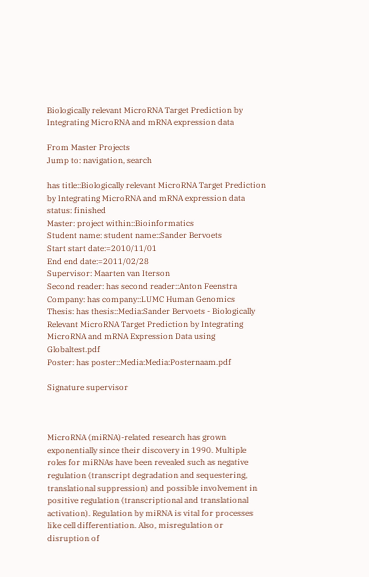Biologically relevant MicroRNA Target Prediction by Integrating MicroRNA and mRNA expression data

From Master Projects
Jump to: navigation, search

has title::Biologically relevant MicroRNA Target Prediction by Integrating MicroRNA and mRNA expression data
status: finished
Master: project within::Bioinformatics
Student name: student name::Sander Bervoets
Start start date:=2010/11/01
End end date:=2011/02/28
Supervisor: Maarten van Iterson
Second reader: has second reader::Anton Feenstra
Company: has company::LUMC Human Genomics
Thesis: has thesis::Media:Sander Bervoets - Biologically Relevant MicroRNA Target Prediction by Integrating MicroRNA and mRNA Expression Data using Globaltest.pdf
Poster: has poster::Media:Media:Posternaam.pdf

Signature supervisor



MicroRNA (miRNA)-related research has grown exponentially since their discovery in 1990. Multiple roles for miRNAs have been revealed such as negative regulation (transcript degradation and sequestering, translational suppression) and possible involvement in positive regulation (transcriptional and translational activation). Regulation by miRNA is vital for processes like cell differentiation. Also, misregulation or disruption of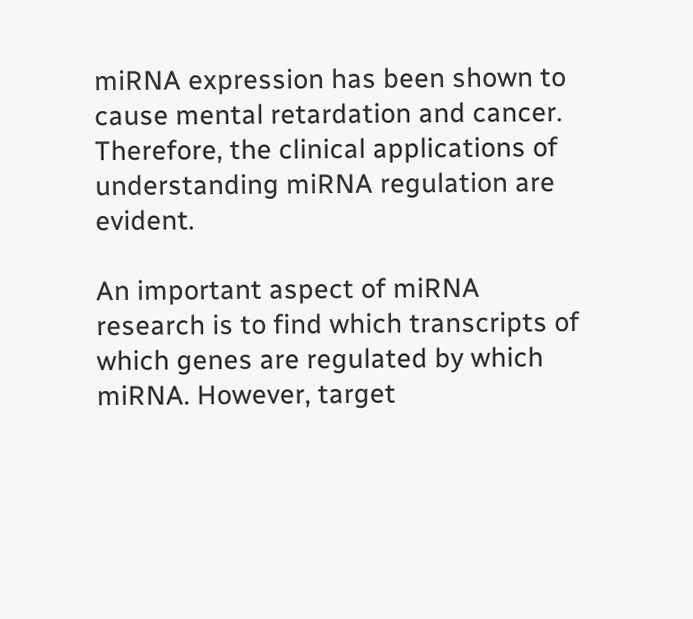miRNA expression has been shown to cause mental retardation and cancer. Therefore, the clinical applications of understanding miRNA regulation are evident.

An important aspect of miRNA research is to find which transcripts of which genes are regulated by which miRNA. However, target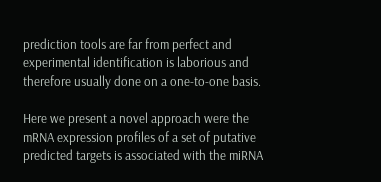prediction tools are far from perfect and experimental identification is laborious and therefore usually done on a one-to-one basis.

Here we present a novel approach were the mRNA expression profiles of a set of putative predicted targets is associated with the miRNA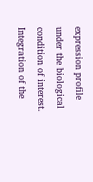expression profile under the biological condition of interest. Integration of the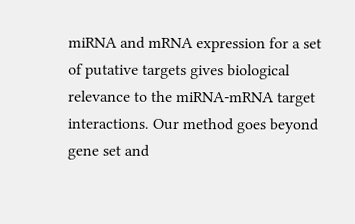miRNA and mRNA expression for a set of putative targets gives biological relevance to the miRNA-mRNA target interactions. Our method goes beyond gene set and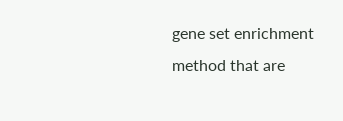gene set enrichment method that are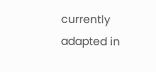currently adapted in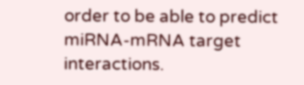order to be able to predict miRNA-mRNA target interactions.